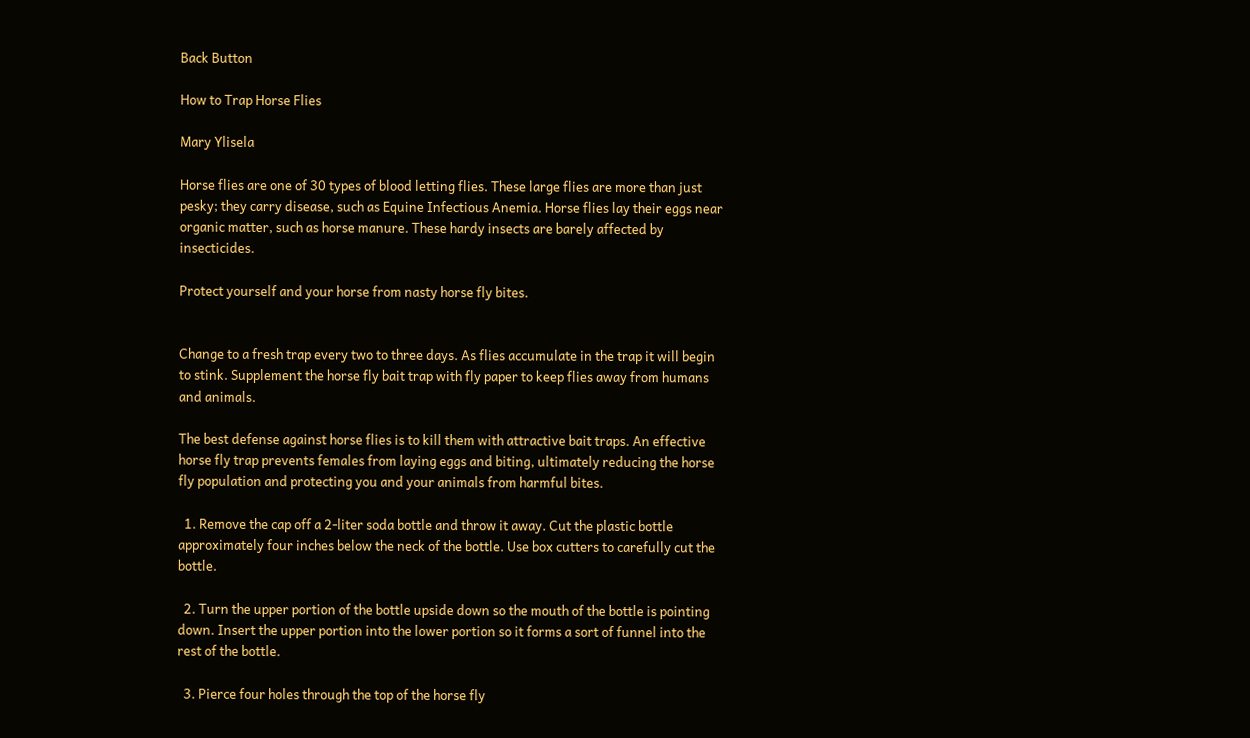Back Button

How to Trap Horse Flies

Mary Ylisela

Horse flies are one of 30 types of blood letting flies. These large flies are more than just pesky; they carry disease, such as Equine Infectious Anemia. Horse flies lay their eggs near organic matter, such as horse manure. These hardy insects are barely affected by insecticides.

Protect yourself and your horse from nasty horse fly bites.


Change to a fresh trap every two to three days. As flies accumulate in the trap it will begin to stink. Supplement the horse fly bait trap with fly paper to keep flies away from humans and animals.

The best defense against horse flies is to kill them with attractive bait traps. An effective horse fly trap prevents females from laying eggs and biting, ultimately reducing the horse fly population and protecting you and your animals from harmful bites.

  1. Remove the cap off a 2-liter soda bottle and throw it away. Cut the plastic bottle approximately four inches below the neck of the bottle. Use box cutters to carefully cut the bottle.

  2. Turn the upper portion of the bottle upside down so the mouth of the bottle is pointing down. Insert the upper portion into the lower portion so it forms a sort of funnel into the rest of the bottle.

  3. Pierce four holes through the top of the horse fly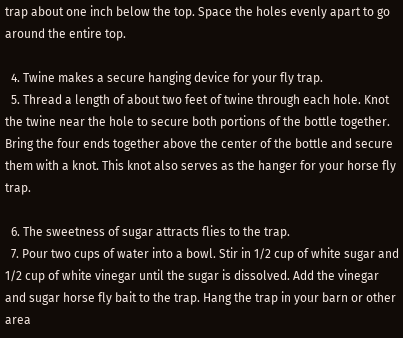trap about one inch below the top. Space the holes evenly apart to go around the entire top.

  4. Twine makes a secure hanging device for your fly trap.
  5. Thread a length of about two feet of twine through each hole. Knot the twine near the hole to secure both portions of the bottle together. Bring the four ends together above the center of the bottle and secure them with a knot. This knot also serves as the hanger for your horse fly trap.

  6. The sweetness of sugar attracts flies to the trap.
  7. Pour two cups of water into a bowl. Stir in 1/2 cup of white sugar and 1/2 cup of white vinegar until the sugar is dissolved. Add the vinegar and sugar horse fly bait to the trap. Hang the trap in your barn or other area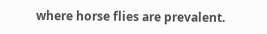where horse flies are prevalent.